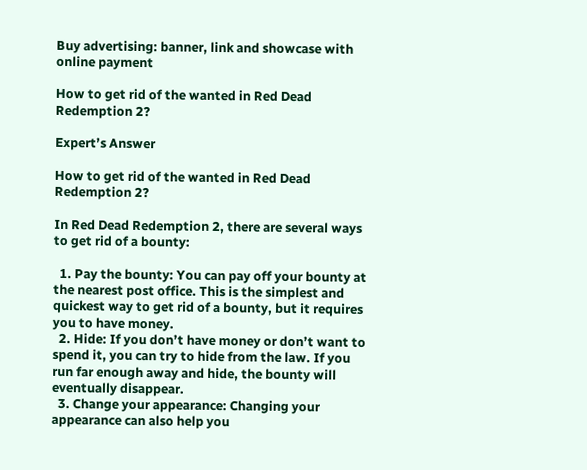Buy advertising: banner, link and showcase with online payment

How to get rid of the wanted in Red Dead Redemption 2?

Expert’s Answer

How to get rid of the wanted in Red Dead Redemption 2?

In Red Dead Redemption 2, there are several ways to get rid of a bounty:

  1. Pay the bounty: You can pay off your bounty at the nearest post office. This is the simplest and quickest way to get rid of a bounty, but it requires you to have money.
  2. Hide: If you don’t have money or don’t want to spend it, you can try to hide from the law. If you run far enough away and hide, the bounty will eventually disappear.
  3. Change your appearance: Changing your appearance can also help you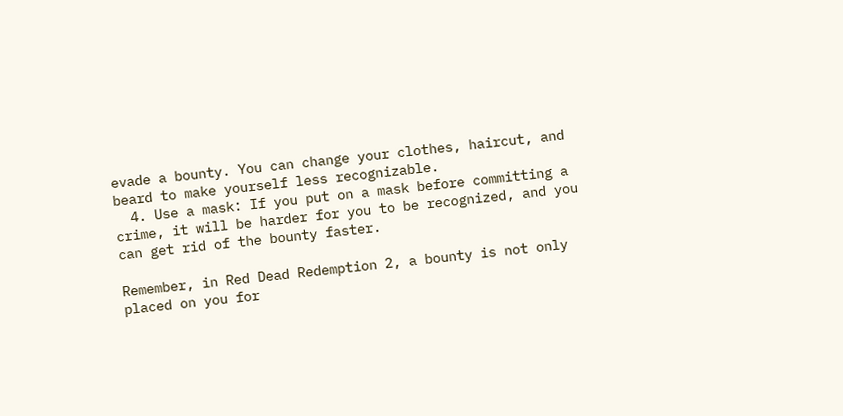evade a bounty. You can change your clothes, haircut, and beard to make yourself less recognizable.
  4. Use a mask: If you put on a mask before committing a crime, it will be harder for you to be recognized, and you can get rid of the bounty faster.

Remember, in Red Dead Redemption 2, a bounty is not only placed on you for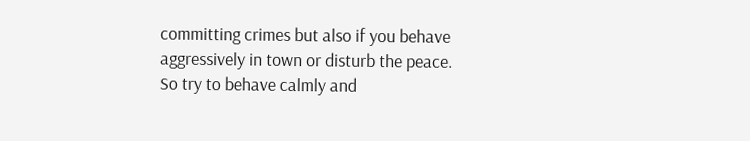committing crimes but also if you behave aggressively in town or disturb the peace. So try to behave calmly and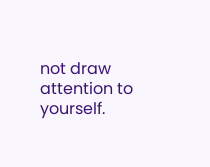not draw attention to yourself.